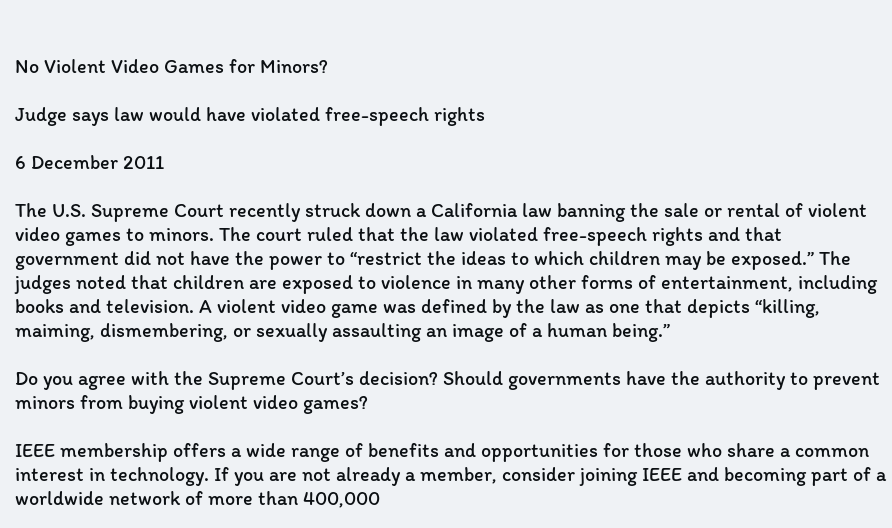No Violent Video Games for Minors?

Judge says law would have violated free-speech rights

6 December 2011

The U.S. Supreme Court recently struck down a California law banning the sale or rental of violent video games to minors. The court ruled that the law violated free-speech rights and that government did not have the power to “restrict the ideas to which children may be exposed.” The judges noted that children are exposed to violence in many other forms of entertainment, including books and television. A violent video game was defined by the law as one that depicts “killing, maiming, dismembering, or sexually assaulting an image of a human being.”

Do you agree with the Supreme Court’s decision? Should governments have the authority to prevent minors from buying violent video games?

IEEE membership offers a wide range of benefits and opportunities for those who share a common interest in technology. If you are not already a member, consider joining IEEE and becoming part of a worldwide network of more than 400,000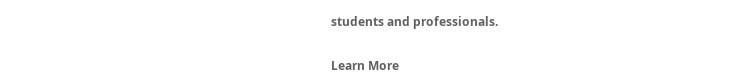students and professionals.

Learn More